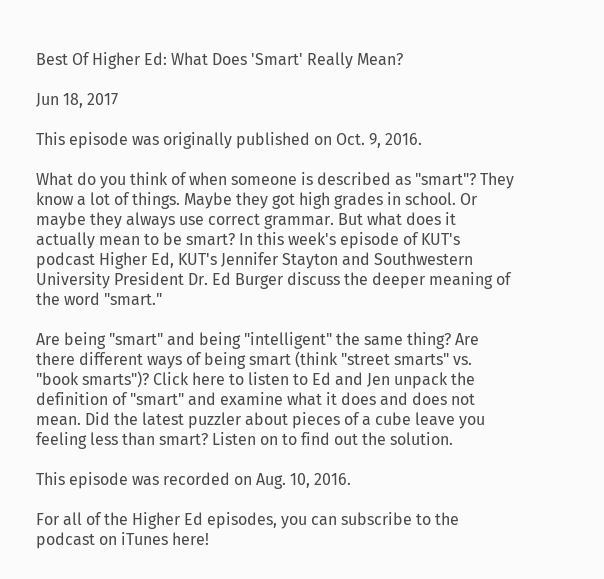Best Of Higher Ed: What Does 'Smart' Really Mean?

Jun 18, 2017

This episode was originally published on Oct. 9, 2016.

What do you think of when someone is described as "smart"? They know a lot of things. Maybe they got high grades in school. Or maybe they always use correct grammar. But what does it actually mean to be smart? In this week's episode of KUT's podcast Higher Ed, KUT's Jennifer Stayton and Southwestern University President Dr. Ed Burger discuss the deeper meaning of the word "smart."

Are being "smart" and being "intelligent" the same thing? Are there different ways of being smart (think "street smarts" vs. "book smarts")? Click here to listen to Ed and Jen unpack the definition of "smart" and examine what it does and does not mean. Did the latest puzzler about pieces of a cube leave you feeling less than smart? Listen on to find out the solution.

This episode was recorded on Aug. 10, 2016.

For all of the Higher Ed episodes, you can subscribe to the podcast on iTunes here!